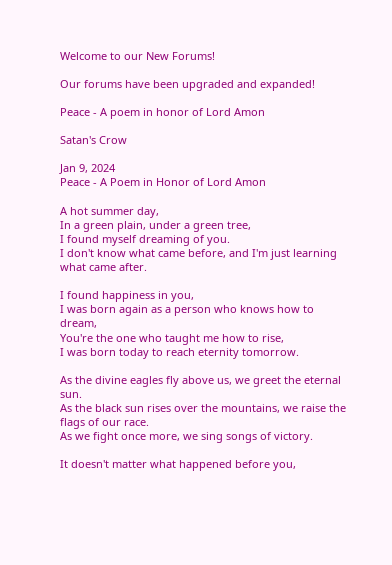Welcome to our New Forums!

Our forums have been upgraded and expanded!

Peace - A poem in honor of Lord Amon

Satan's Crow

Jan 9, 2024
Peace - A Poem in Honor of Lord Amon

A hot summer day,
In a green plain, under a green tree,
I found myself dreaming of you.
I don't know what came before, and I'm just learning what came after.

I found happiness in you,
I was born again as a person who knows how to dream,
You're the one who taught me how to rise,
I was born today to reach eternity tomorrow.

As the divine eagles fly above us, we greet the eternal sun.
As the black sun rises over the mountains, we raise the flags of our race.
As we fight once more, we sing songs of victory.

It doesn't matter what happened before you,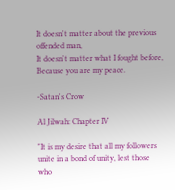It doesn't matter about the previous offended man,
It doesn't matter what I fought before,
Because you are my peace.

-Satan's Crow

Al Jilwah: Chapter IV

"It is my desire that all my followers unite in a bond of unity, lest those who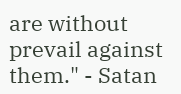are without prevail against them." - Satan